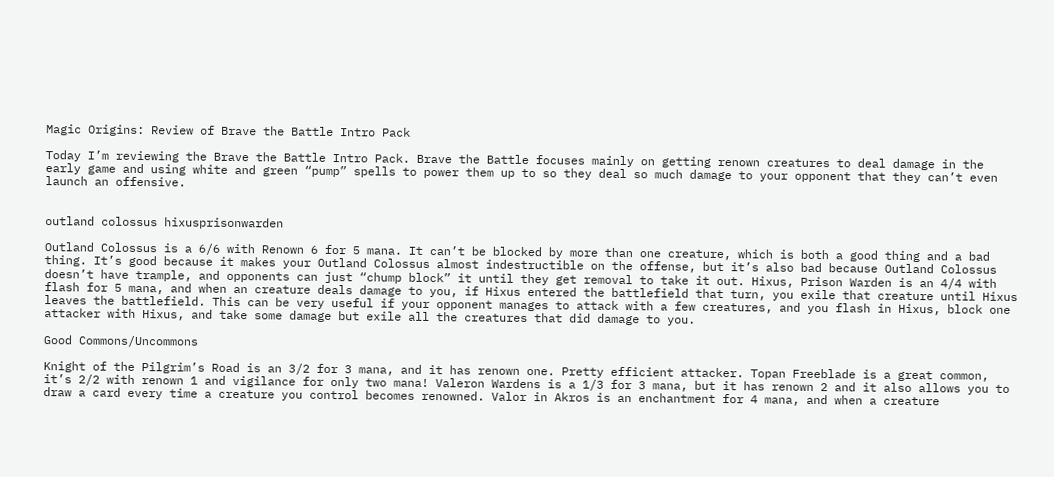Magic Origins: Review of Brave the Battle Intro Pack

Today I’m reviewing the Brave the Battle Intro Pack. Brave the Battle focuses mainly on getting renown creatures to deal damage in the early game and using white and green “pump” spells to power them up to so they deal so much damage to your opponent that they can’t even launch an offensive.


outland colossus hixusprisonwarden

Outland Colossus is a 6/6 with Renown 6 for 5 mana. It can’t be blocked by more than one creature, which is both a good thing and a bad thing. It’s good because it makes your Outland Colossus almost indestructible on the offense, but it’s also bad because Outland Colossus doesn’t have trample, and opponents can just “chump block” it until they get removal to take it out. Hixus, Prison Warden is an 4/4 with flash for 5 mana, and when an creature deals damage to you, if Hixus entered the battlefield that turn, you exile that creature until Hixus leaves the battlefield. This can be very useful if your opponent manages to attack with a few creatures, and you flash in Hixus, block one attacker with Hixus, and take some damage but exile all the creatures that did damage to you.

Good Commons/Uncommons

Knight of the Pilgrim’s Road is an 3/2 for 3 mana, and it has renown one. Pretty efficient attacker. Topan Freeblade is a great common, it’s 2/2 with renown 1 and vigilance for only two mana! Valeron Wardens is a 1/3 for 3 mana, but it has renown 2 and it also allows you to draw a card every time a creature you control becomes renowned. Valor in Akros is an enchantment for 4 mana, and when a creature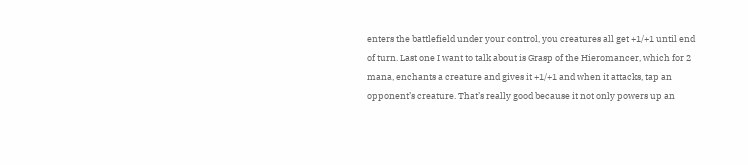enters the battlefield under your control, you creatures all get +1/+1 until end of turn. Last one I want to talk about is Grasp of the Hieromancer, which for 2 mana, enchants a creature and gives it +1/+1 and when it attacks, tap an opponent’s creature. That’s really good because it not only powers up an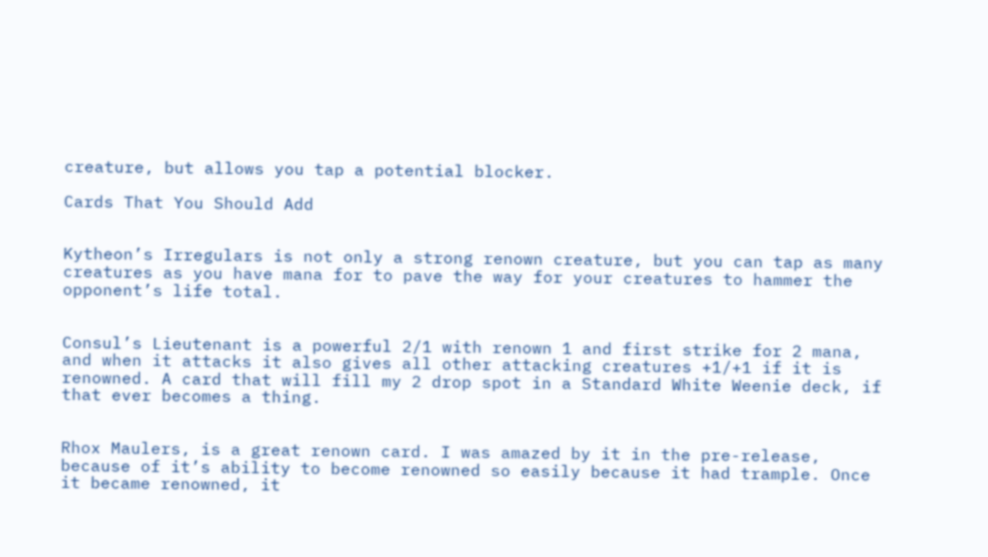creature, but allows you tap a potential blocker.

Cards That You Should Add


Kytheon’s Irregulars is not only a strong renown creature, but you can tap as many creatures as you have mana for to pave the way for your creatures to hammer the opponent’s life total.


Consul’s Lieutenant is a powerful 2/1 with renown 1 and first strike for 2 mana, and when it attacks it also gives all other attacking creatures +1/+1 if it is renowned. A card that will fill my 2 drop spot in a Standard White Weenie deck, if that ever becomes a thing.


Rhox Maulers, is a great renown card. I was amazed by it in the pre-release, because of it’s ability to become renowned so easily because it had trample. Once it became renowned, it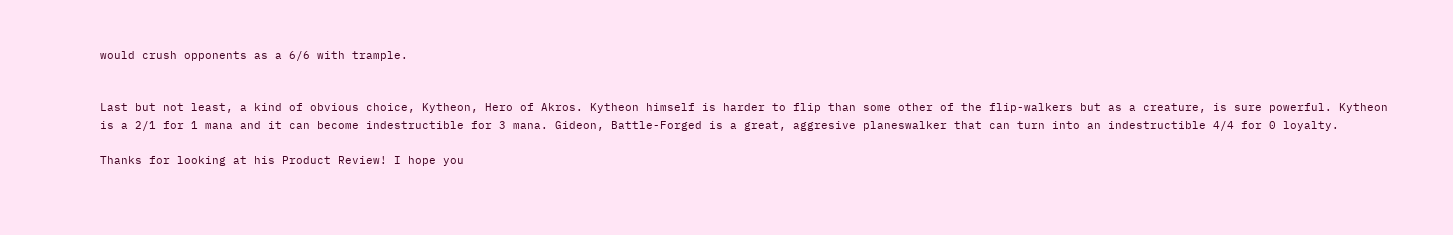would crush opponents as a 6/6 with trample.


Last but not least, a kind of obvious choice, Kytheon, Hero of Akros. Kytheon himself is harder to flip than some other of the flip-walkers but as a creature, is sure powerful. Kytheon is a 2/1 for 1 mana and it can become indestructible for 3 mana. Gideon, Battle-Forged is a great, aggresive planeswalker that can turn into an indestructible 4/4 for 0 loyalty.

Thanks for looking at his Product Review! I hope you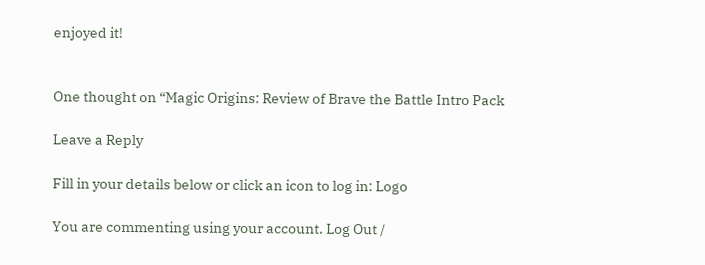enjoyed it!


One thought on “Magic Origins: Review of Brave the Battle Intro Pack

Leave a Reply

Fill in your details below or click an icon to log in: Logo

You are commenting using your account. Log Out /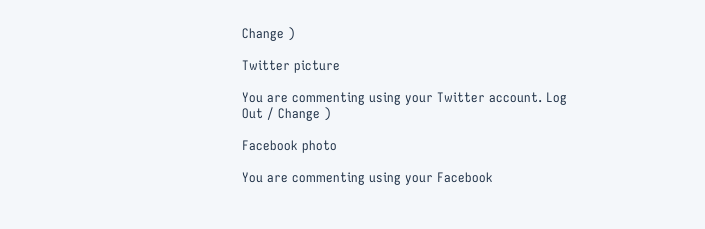Change )

Twitter picture

You are commenting using your Twitter account. Log Out / Change )

Facebook photo

You are commenting using your Facebook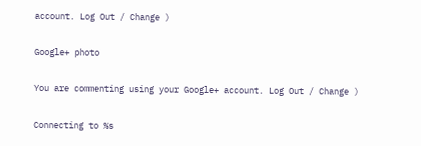account. Log Out / Change )

Google+ photo

You are commenting using your Google+ account. Log Out / Change )

Connecting to %s